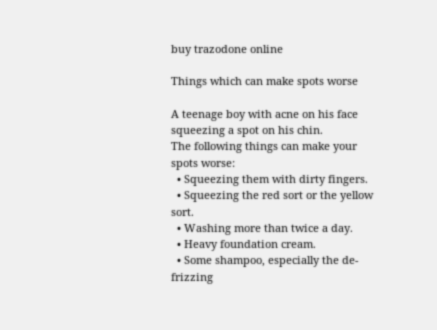buy trazodone online

Things which can make spots worse

A teenage boy with acne on his face squeezing a spot on his chin.
The following things can make your spots worse:
  • Squeezing them with dirty fingers.
  • Squeezing the red sort or the yellow sort.
  • Washing more than twice a day.
  • Heavy foundation cream.
  • Some shampoo, especially the de-frizzing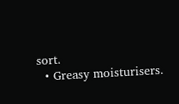sort.
  • Greasy moisturisers.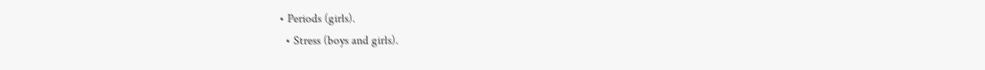• Periods (girls).
  • Stress (boys and girls).